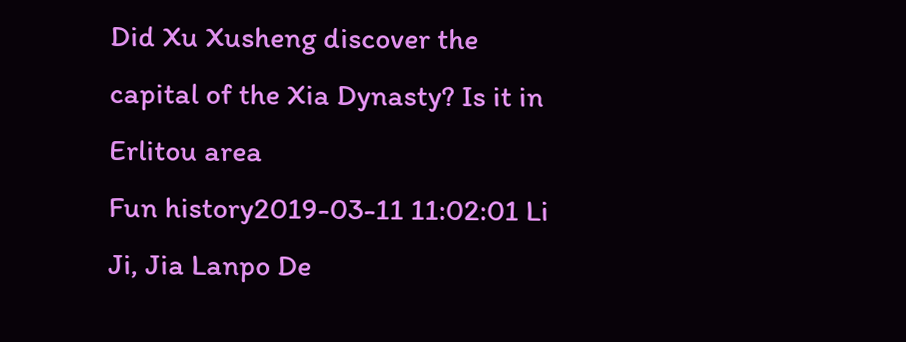Did Xu Xusheng discover the capital of the Xia Dynasty? Is it in Erlitou area
Fun history2019-03-11 11:02:01 Li Ji, Jia Lanpo De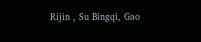Rijin , Su Bingqi, Gao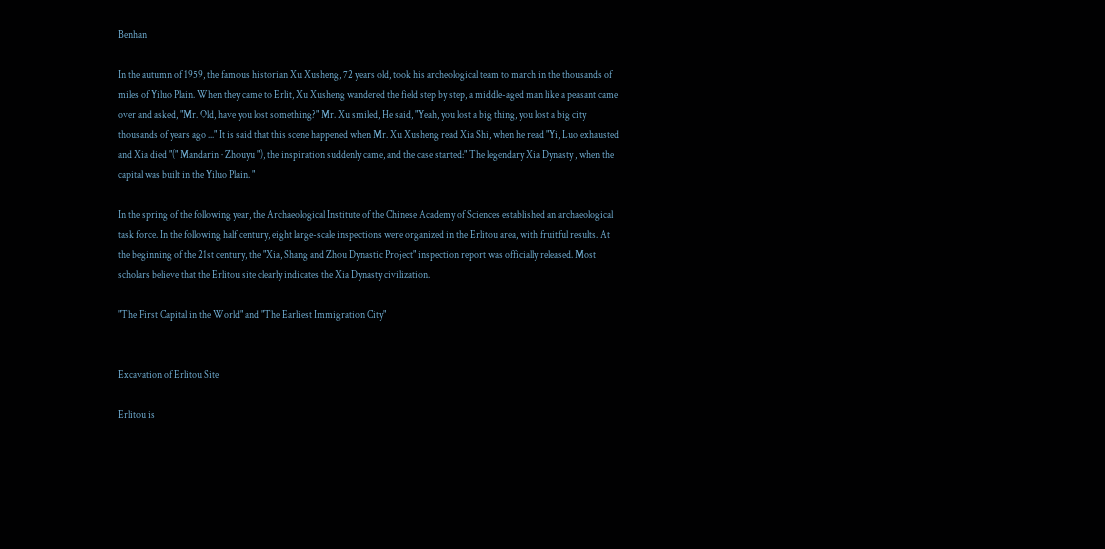Benhan

In the autumn of 1959, the famous historian Xu Xusheng, 72 years old, took his archeological team to march in the thousands of miles of Yiluo Plain. When they came to Erlit, Xu Xusheng wandered the field step by step, a middle-aged man like a peasant came over and asked, "Mr. Old, have you lost something?" Mr. Xu smiled, He said, "Yeah, you lost a big thing, you lost a big city thousands of years ago ..." It is said that this scene happened when Mr. Xu Xusheng read Xia Shi, when he read "Yi, Luo exhausted and Xia died "(" Mandarin · Zhouyu "), the inspiration suddenly came, and the case started:" The legendary Xia Dynasty , when the capital was built in the Yiluo Plain. "

In the spring of the following year, the Archaeological Institute of the Chinese Academy of Sciences established an archaeological task force. In the following half century, eight large-scale inspections were organized in the Erlitou area, with fruitful results. At the beginning of the 21st century, the "Xia, Shang and Zhou Dynastic Project" inspection report was officially released. Most scholars believe that the Erlitou site clearly indicates the Xia Dynasty civilization.

"The First Capital in the World" and "The Earliest Immigration City"


Excavation of Erlitou Site

Erlitou is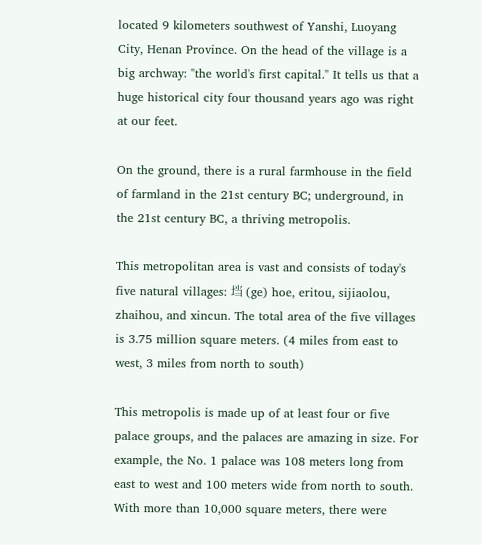located 9 kilometers southwest of Yanshi, Luoyang City, Henan Province. On the head of the village is a big archway: "the world's first capital." It tells us that a huge historical city four thousand years ago was right at our feet.

On the ground, there is a rural farmhouse in the field of farmland in the 21st century BC; underground, in the 21st century BC, a thriving metropolis.

This metropolitan area is vast and consists of today's five natural villages: 垱 (ge) hoe, eritou, sijiaolou, zhaihou, and xincun. The total area of the five villages is 3.75 million square meters. (4 miles from east to west, 3 miles from north to south)

This metropolis is made up of at least four or five palace groups, and the palaces are amazing in size. For example, the No. 1 palace was 108 meters long from east to west and 100 meters wide from north to south. With more than 10,000 square meters, there were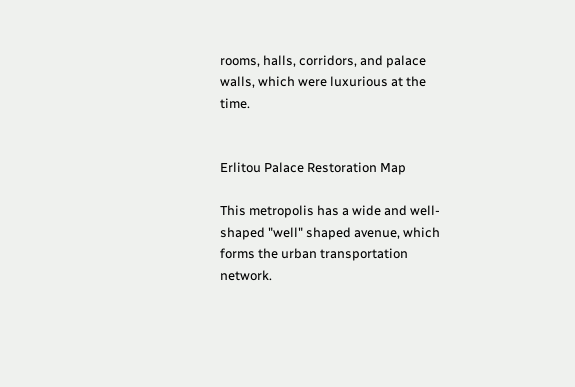rooms, halls, corridors, and palace walls, which were luxurious at the time.


Erlitou Palace Restoration Map

This metropolis has a wide and well-shaped "well" shaped avenue, which forms the urban transportation network.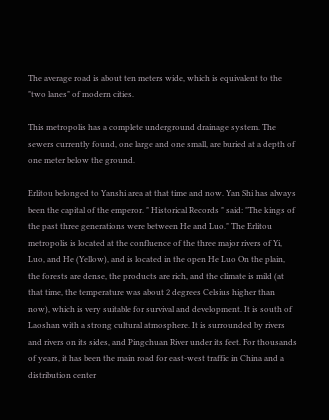The average road is about ten meters wide, which is equivalent to the "two lanes" of modern cities.

This metropolis has a complete underground drainage system. The sewers currently found, one large and one small, are buried at a depth of one meter below the ground.

Erlitou belonged to Yanshi area at that time and now. Yan Shi has always been the capital of the emperor. " Historical Records " said: "The kings of the past three generations were between He and Luo." The Erlitou metropolis is located at the confluence of the three major rivers of Yi, Luo, and He (Yellow), and is located in the open He Luo On the plain, the forests are dense, the products are rich, and the climate is mild (at that time, the temperature was about 2 degrees Celsius higher than now), which is very suitable for survival and development. It is south of Laoshan with a strong cultural atmosphere. It is surrounded by rivers and rivers on its sides, and Pingchuan River under its feet. For thousands of years, it has been the main road for east-west traffic in China and a distribution center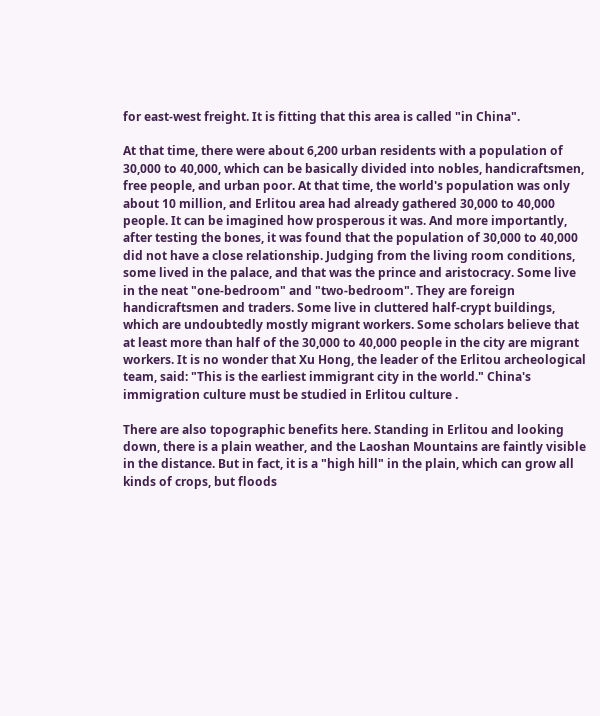for east-west freight. It is fitting that this area is called "in China".

At that time, there were about 6,200 urban residents with a population of 30,000 to 40,000, which can be basically divided into nobles, handicraftsmen, free people, and urban poor. At that time, the world's population was only about 10 million, and Erlitou area had already gathered 30,000 to 40,000 people. It can be imagined how prosperous it was. And more importantly, after testing the bones, it was found that the population of 30,000 to 40,000 did not have a close relationship. Judging from the living room conditions, some lived in the palace, and that was the prince and aristocracy. Some live in the neat "one-bedroom" and "two-bedroom". They are foreign handicraftsmen and traders. Some live in cluttered half-crypt buildings, which are undoubtedly mostly migrant workers. Some scholars believe that at least more than half of the 30,000 to 40,000 people in the city are migrant workers. It is no wonder that Xu Hong, the leader of the Erlitou archeological team, said: "This is the earliest immigrant city in the world." China's immigration culture must be studied in Erlitou culture .

There are also topographic benefits here. Standing in Erlitou and looking down, there is a plain weather, and the Laoshan Mountains are faintly visible in the distance. But in fact, it is a "high hill" in the plain, which can grow all kinds of crops, but floods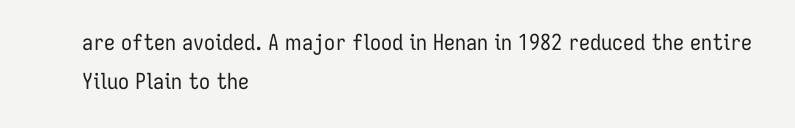are often avoided. A major flood in Henan in 1982 reduced the entire Yiluo Plain to the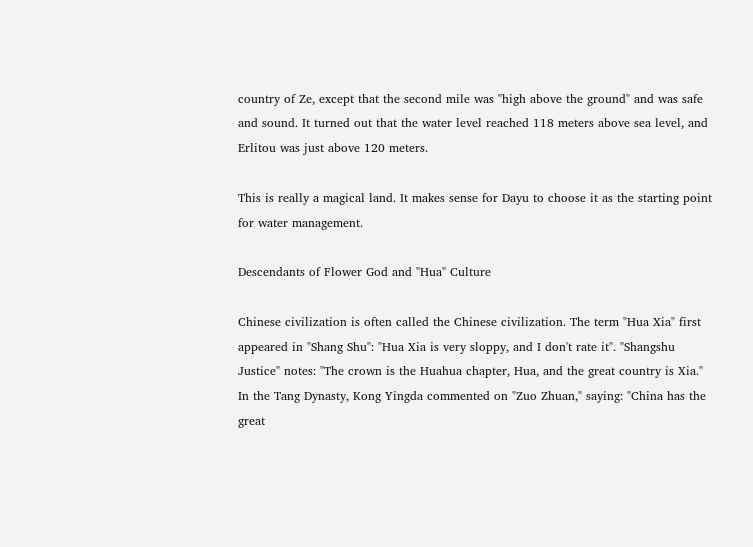country of Ze, except that the second mile was "high above the ground" and was safe and sound. It turned out that the water level reached 118 meters above sea level, and Erlitou was just above 120 meters.

This is really a magical land. It makes sense for Dayu to choose it as the starting point for water management.

Descendants of Flower God and "Hua" Culture

Chinese civilization is often called the Chinese civilization. The term "Hua Xia" first appeared in "Shang Shu": "Hua Xia is very sloppy, and I don't rate it". "Shangshu Justice" notes: "The crown is the Huahua chapter, Hua, and the great country is Xia." In the Tang Dynasty, Kong Yingda commented on "Zuo Zhuan," saying: "China has the great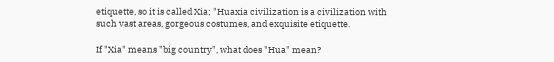etiquette, so it is called Xia; "Huaxia civilization is a civilization with such vast areas, gorgeous costumes, and exquisite etiquette.

If "Xia" means "big country", what does "Hua" mean?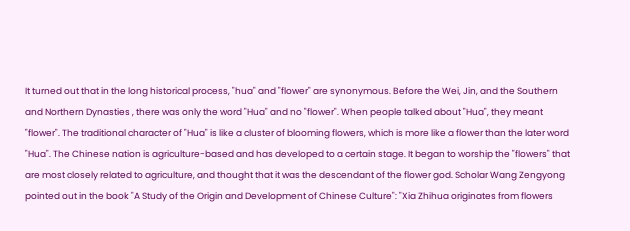It turned out that in the long historical process, "hua" and "flower" are synonymous. Before the Wei, Jin, and the Southern and Northern Dynasties , there was only the word "Hua" and no "flower". When people talked about "Hua", they meant "flower". The traditional character of "Hua" is like a cluster of blooming flowers, which is more like a flower than the later word "Hua". The Chinese nation is agriculture-based and has developed to a certain stage. It began to worship the "flowers" that are most closely related to agriculture, and thought that it was the descendant of the flower god. Scholar Wang Zengyong pointed out in the book "A Study of the Origin and Development of Chinese Culture": "Xia Zhihua originates from flowers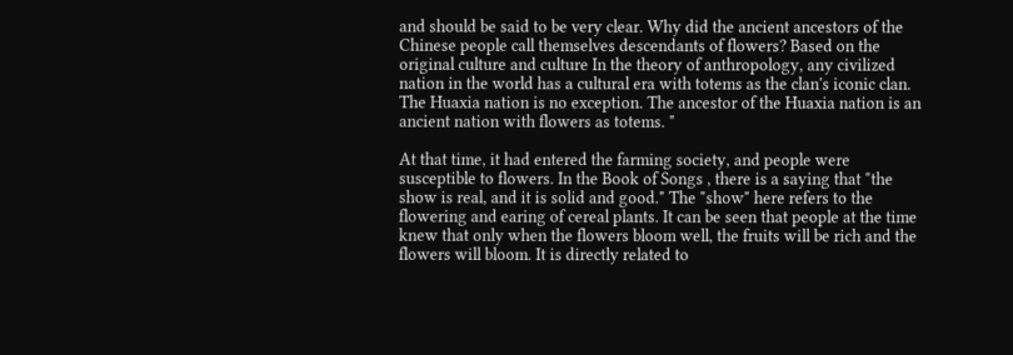and should be said to be very clear. Why did the ancient ancestors of the Chinese people call themselves descendants of flowers? Based on the original culture and culture In the theory of anthropology, any civilized nation in the world has a cultural era with totems as the clan's iconic clan. The Huaxia nation is no exception. The ancestor of the Huaxia nation is an ancient nation with flowers as totems. "

At that time, it had entered the farming society, and people were susceptible to flowers. In the Book of Songs , there is a saying that "the show is real, and it is solid and good." The "show" here refers to the flowering and earing of cereal plants. It can be seen that people at the time knew that only when the flowers bloom well, the fruits will be rich and the flowers will bloom. It is directly related to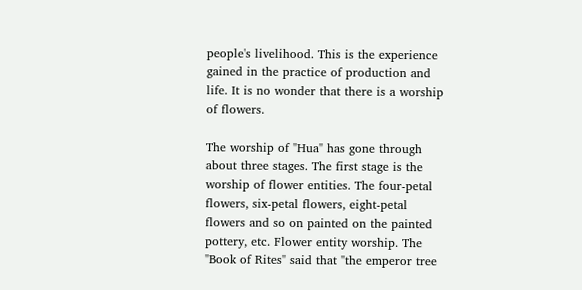people's livelihood. This is the experience gained in the practice of production and life. It is no wonder that there is a worship of flowers.

The worship of "Hua" has gone through about three stages. The first stage is the worship of flower entities. The four-petal flowers, six-petal flowers, eight-petal flowers and so on painted on the painted pottery, etc. Flower entity worship. The "Book of Rites" said that "the emperor tree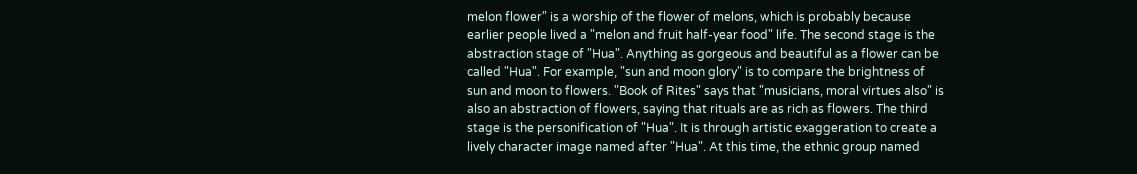melon flower" is a worship of the flower of melons, which is probably because earlier people lived a "melon and fruit half-year food" life. The second stage is the abstraction stage of "Hua". Anything as gorgeous and beautiful as a flower can be called "Hua". For example, "sun and moon glory" is to compare the brightness of sun and moon to flowers. "Book of Rites" says that "musicians, moral virtues also" is also an abstraction of flowers, saying that rituals are as rich as flowers. The third stage is the personification of "Hua". It is through artistic exaggeration to create a lively character image named after "Hua". At this time, the ethnic group named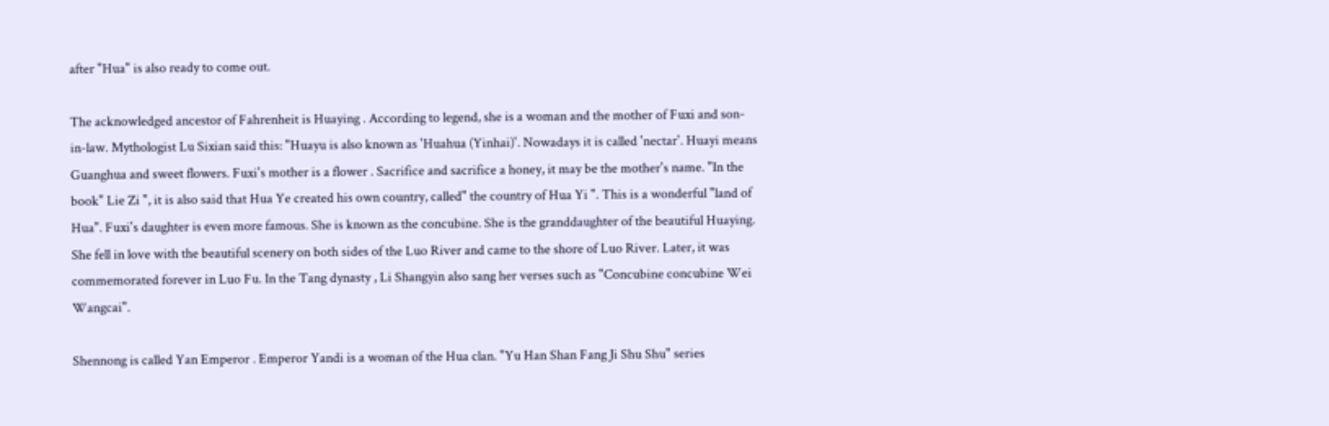after "Hua" is also ready to come out.

The acknowledged ancestor of Fahrenheit is Huaying . According to legend, she is a woman and the mother of Fuxi and son-in-law. Mythologist Lu Sixian said this: "Huayu is also known as 'Huahua (Yinhai)'. Nowadays it is called 'nectar'. Huayi means Guanghua and sweet flowers. Fuxi's mother is a flower . Sacrifice and sacrifice a honey, it may be the mother's name. "In the book" Lie Zi ", it is also said that Hua Ye created his own country, called" the country of Hua Yi ". This is a wonderful "land of Hua". Fuxi's daughter is even more famous. She is known as the concubine. She is the granddaughter of the beautiful Huaying. She fell in love with the beautiful scenery on both sides of the Luo River and came to the shore of Luo River. Later, it was commemorated forever in Luo Fu. In the Tang dynasty , Li Shangyin also sang her verses such as "Concubine concubine Wei Wangcai".

Shennong is called Yan Emperor . Emperor Yandi is a woman of the Hua clan. "Yu Han Shan Fang Ji Shu Shu" series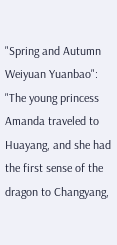"Spring and Autumn Weiyuan Yuanbao": "The young princess Amanda traveled to Huayang, and she had the first sense of the dragon to Changyang,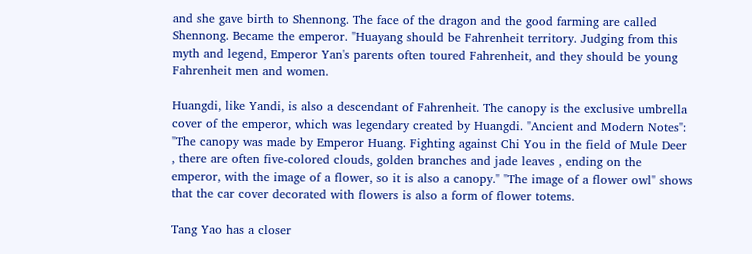and she gave birth to Shennong. The face of the dragon and the good farming are called Shennong. Became the emperor. "Huayang should be Fahrenheit territory. Judging from this myth and legend, Emperor Yan's parents often toured Fahrenheit, and they should be young Fahrenheit men and women.

Huangdi, like Yandi, is also a descendant of Fahrenheit. The canopy is the exclusive umbrella cover of the emperor, which was legendary created by Huangdi. "Ancient and Modern Notes": "The canopy was made by Emperor Huang. Fighting against Chi You in the field of Mule Deer , there are often five-colored clouds, golden branches and jade leaves , ending on the emperor, with the image of a flower, so it is also a canopy." "The image of a flower owl" shows that the car cover decorated with flowers is also a form of flower totems.

Tang Yao has a closer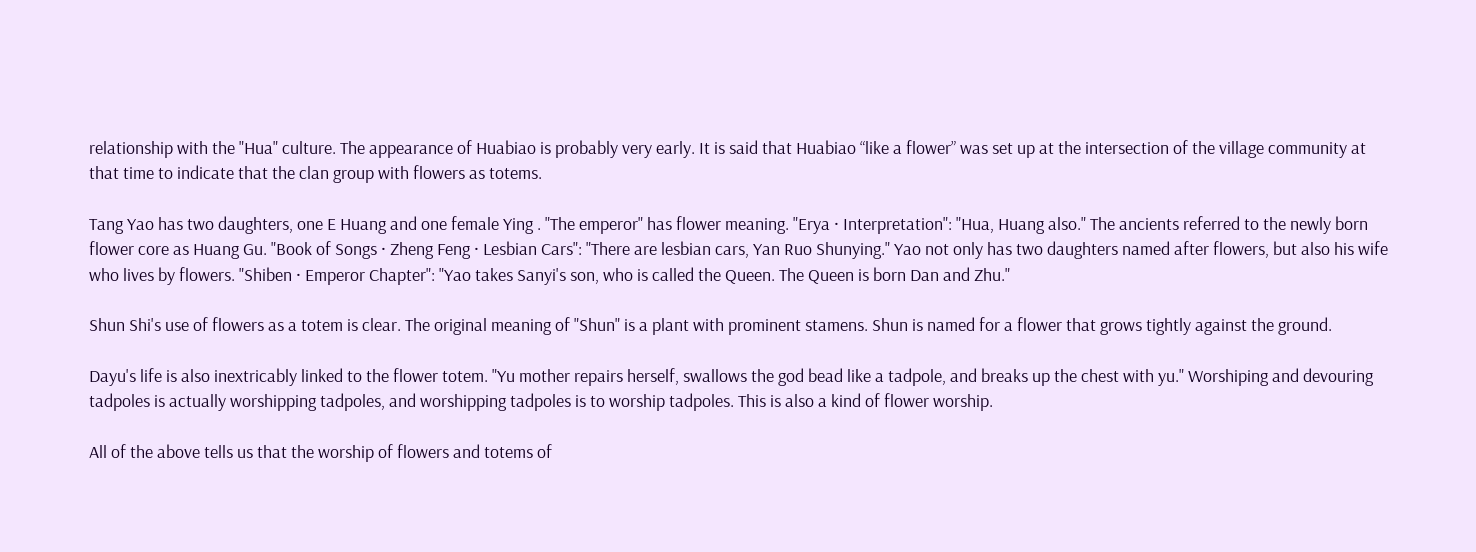relationship with the "Hua" culture. The appearance of Huabiao is probably very early. It is said that Huabiao “like a flower” was set up at the intersection of the village community at that time to indicate that the clan group with flowers as totems.

Tang Yao has two daughters, one E Huang and one female Ying . "The emperor" has flower meaning. "Erya · Interpretation": "Hua, Huang also." The ancients referred to the newly born flower core as Huang Gu. "Book of Songs · Zheng Feng · Lesbian Cars": "There are lesbian cars, Yan Ruo Shunying." Yao not only has two daughters named after flowers, but also his wife who lives by flowers. "Shiben · Emperor Chapter": "Yao takes Sanyi's son, who is called the Queen. The Queen is born Dan and Zhu."

Shun Shi's use of flowers as a totem is clear. The original meaning of "Shun" is a plant with prominent stamens. Shun is named for a flower that grows tightly against the ground.

Dayu's life is also inextricably linked to the flower totem. "Yu mother repairs herself, swallows the god bead like a tadpole, and breaks up the chest with yu." Worshiping and devouring tadpoles is actually worshipping tadpoles, and worshipping tadpoles is to worship tadpoles. This is also a kind of flower worship.

All of the above tells us that the worship of flowers and totems of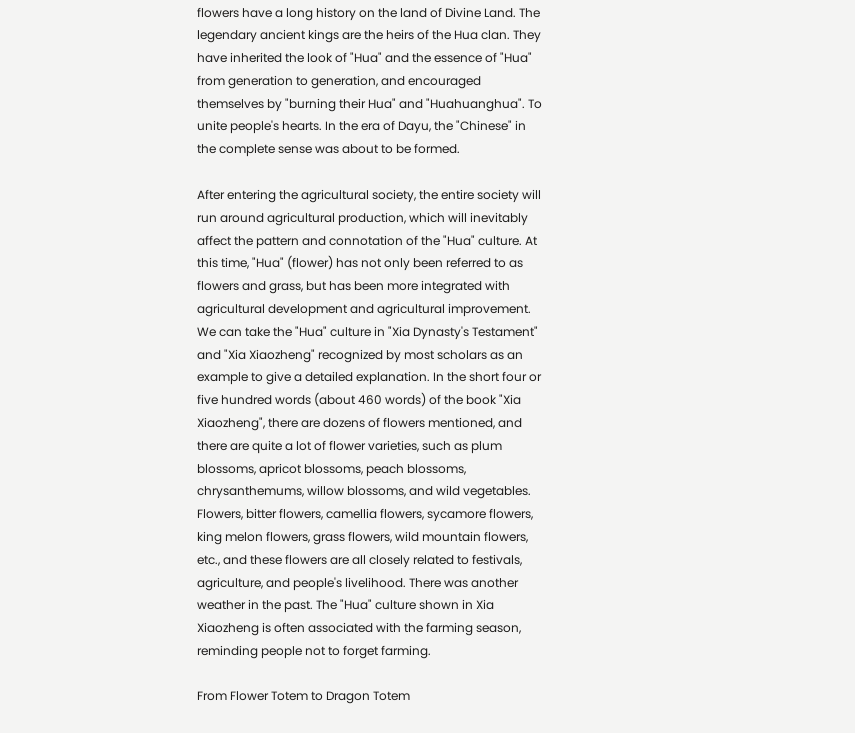flowers have a long history on the land of Divine Land. The legendary ancient kings are the heirs of the Hua clan. They have inherited the look of "Hua" and the essence of "Hua" from generation to generation, and encouraged themselves by "burning their Hua" and "Huahuanghua". To unite people's hearts. In the era of Dayu, the "Chinese" in the complete sense was about to be formed.

After entering the agricultural society, the entire society will run around agricultural production, which will inevitably affect the pattern and connotation of the "Hua" culture. At this time, "Hua" (flower) has not only been referred to as flowers and grass, but has been more integrated with agricultural development and agricultural improvement. We can take the "Hua" culture in "Xia Dynasty's Testament" and "Xia Xiaozheng" recognized by most scholars as an example to give a detailed explanation. In the short four or five hundred words (about 460 words) of the book "Xia Xiaozheng", there are dozens of flowers mentioned, and there are quite a lot of flower varieties, such as plum blossoms, apricot blossoms, peach blossoms, chrysanthemums, willow blossoms, and wild vegetables. Flowers, bitter flowers, camellia flowers, sycamore flowers, king melon flowers, grass flowers, wild mountain flowers, etc., and these flowers are all closely related to festivals, agriculture, and people's livelihood. There was another weather in the past. The "Hua" culture shown in Xia Xiaozheng is often associated with the farming season, reminding people not to forget farming.

From Flower Totem to Dragon Totem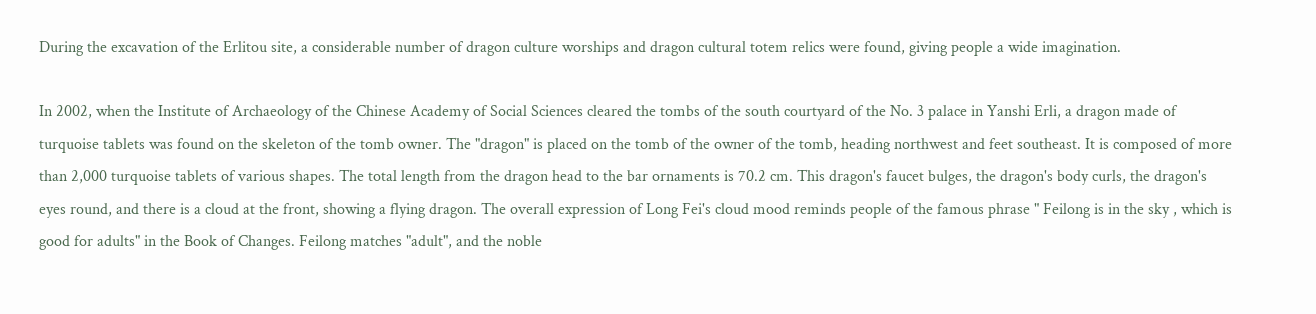During the excavation of the Erlitou site, a considerable number of dragon culture worships and dragon cultural totem relics were found, giving people a wide imagination.

In 2002, when the Institute of Archaeology of the Chinese Academy of Social Sciences cleared the tombs of the south courtyard of the No. 3 palace in Yanshi Erli, a dragon made of turquoise tablets was found on the skeleton of the tomb owner. The "dragon" is placed on the tomb of the owner of the tomb, heading northwest and feet southeast. It is composed of more than 2,000 turquoise tablets of various shapes. The total length from the dragon head to the bar ornaments is 70.2 cm. This dragon's faucet bulges, the dragon's body curls, the dragon's eyes round, and there is a cloud at the front, showing a flying dragon. The overall expression of Long Fei's cloud mood reminds people of the famous phrase " Feilong is in the sky , which is good for adults" in the Book of Changes. Feilong matches "adult", and the noble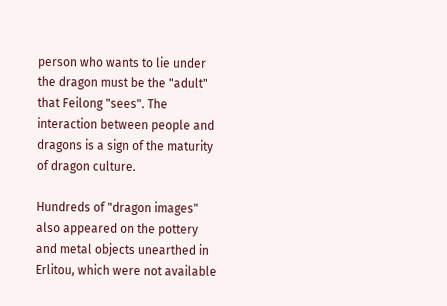person who wants to lie under the dragon must be the "adult" that Feilong "sees". The interaction between people and dragons is a sign of the maturity of dragon culture.

Hundreds of "dragon images" also appeared on the pottery and metal objects unearthed in Erlitou, which were not available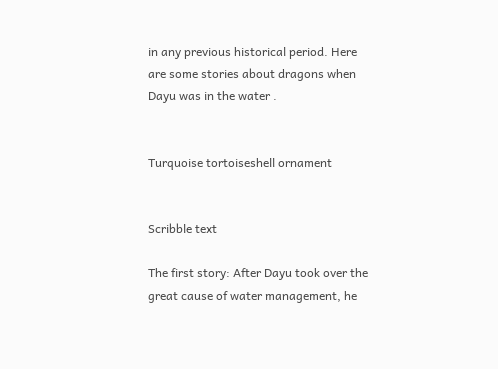in any previous historical period. Here are some stories about dragons when Dayu was in the water .


Turquoise tortoiseshell ornament


Scribble text

The first story: After Dayu took over the great cause of water management, he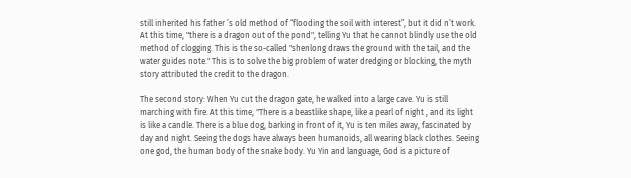still inherited his father ’s old method of “flooding the soil with interest”, but it did n’t work. At this time, "there is a dragon out of the pond", telling Yu that he cannot blindly use the old method of clogging. This is the so-called "shenlong draws the ground with the tail, and the water guides note." This is to solve the big problem of water dredging or blocking, the myth story attributed the credit to the dragon.

The second story: When Yu cut the dragon gate, he walked into a large cave. Yu is still marching with fire. At this time, "There is a beastlike shape, like a pearl of night , and its light is like a candle. There is a blue dog, barking in front of it, Yu is ten miles away, fascinated by day and night. Seeing the dogs have always been humanoids, all wearing black clothes. Seeing one god, the human body of the snake body. Yu Yin and language, God is a picture of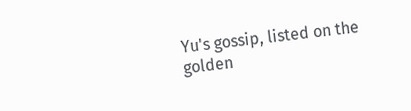Yu's gossip, listed on the golden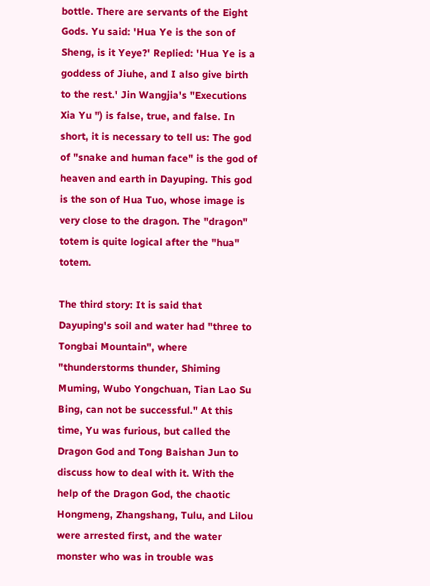bottle. There are servants of the Eight Gods. Yu said: 'Hua Ye is the son of Sheng, is it Yeye?' Replied: 'Hua Ye is a goddess of Jiuhe, and I also give birth to the rest.' Jin Wangjia's "Executions Xia Yu ") is false, true, and false. In short, it is necessary to tell us: The god of "snake and human face" is the god of heaven and earth in Dayuping. This god is the son of Hua Tuo, whose image is very close to the dragon. The "dragon" totem is quite logical after the "hua" totem.

The third story: It is said that Dayuping's soil and water had "three to Tongbai Mountain", where "thunderstorms thunder, Shiming Muming, Wubo Yongchuan, Tian Lao Su Bing, can not be successful." At this time, Yu was furious, but called the Dragon God and Tong Baishan Jun to discuss how to deal with it. With the help of the Dragon God, the chaotic Hongmeng, Zhangshang, Tulu, and Lilou were arrested first, and the water monster who was in trouble was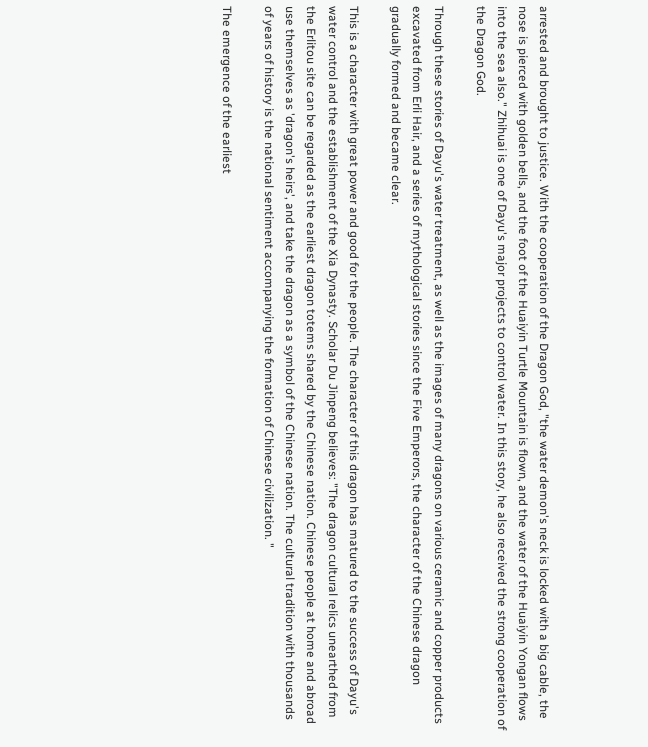arrested and brought to justice. With the cooperation of the Dragon God, "the water demon's neck is locked with a big cable, the nose is pierced with golden bells, and the foot of the Huaiyin Turtle Mountain is flown, and the water of the Huaiyin Yongan flows into the sea also." Zhihuai is one of Dayu's major projects to control water. In this story, he also received the strong cooperation of the Dragon God.

Through these stories of Dayu's water treatment, as well as the images of many dragons on various ceramic and copper products excavated from Erli Hair, and a series of mythological stories since the Five Emperors, the character of the Chinese dragon gradually formed and became clear.

This is a character with great power and good for the people. The character of this dragon has matured to the success of Dayu's water control and the establishment of the Xia Dynasty. Scholar Du Jinpeng believes: "The dragon cultural relics unearthed from the Erlitou site can be regarded as the earliest dragon totems shared by the Chinese nation. Chinese people at home and abroad use themselves as 'dragon's heirs', and take the dragon as a symbol of the Chinese nation. The cultural tradition with thousands of years of history is the national sentiment accompanying the formation of Chinese civilization. "

The emergence of the earliest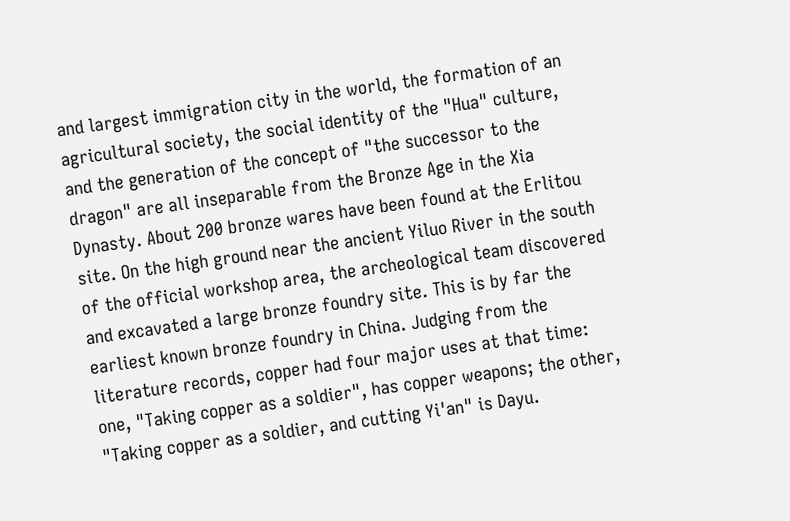and largest immigration city in the world, the formation of an agricultural society, the social identity of the "Hua" culture, and the generation of the concept of "the successor to the dragon" are all inseparable from the Bronze Age in the Xia Dynasty. About 200 bronze wares have been found at the Erlitou site. On the high ground near the ancient Yiluo River in the south of the official workshop area, the archeological team discovered and excavated a large bronze foundry site. This is by far the earliest known bronze foundry in China. Judging from the literature records, copper had four major uses at that time: one, "Taking copper as a soldier", has copper weapons; the other, "Taking copper as a soldier, and cutting Yi'an" is Dayu.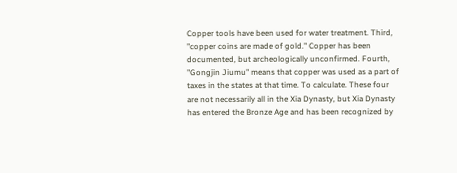Copper tools have been used for water treatment. Third, "copper coins are made of gold." Copper has been documented, but archeologically unconfirmed. Fourth, "Gongjin Jiumu" means that copper was used as a part of taxes in the states at that time. To calculate. These four are not necessarily all in the Xia Dynasty, but Xia Dynasty has entered the Bronze Age and has been recognized by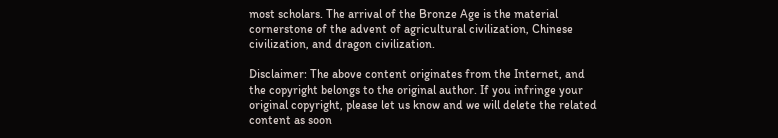most scholars. The arrival of the Bronze Age is the material cornerstone of the advent of agricultural civilization, Chinese civilization, and dragon civilization.

Disclaimer: The above content originates from the Internet, and the copyright belongs to the original author. If you infringe your original copyright, please let us know and we will delete the related content as soon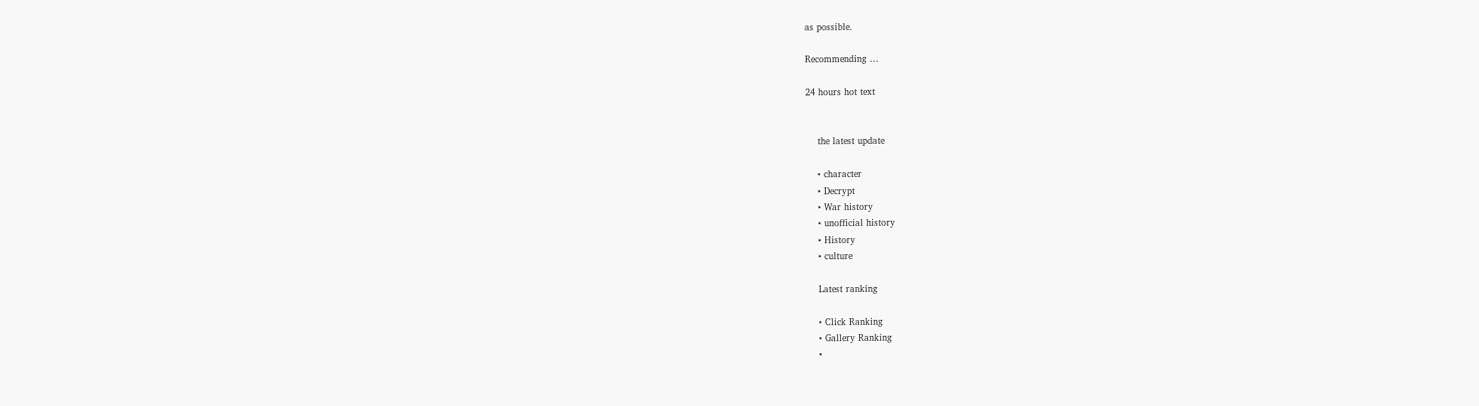as possible.

Recommending ...

24 hours hot text


    the latest update

    • character
    • Decrypt
    • War history
    • unofficial history
    • History
    • culture

    Latest ranking

    • Click Ranking
    • Gallery Ranking
    •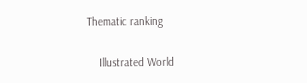Thematic ranking

    Illustrated World